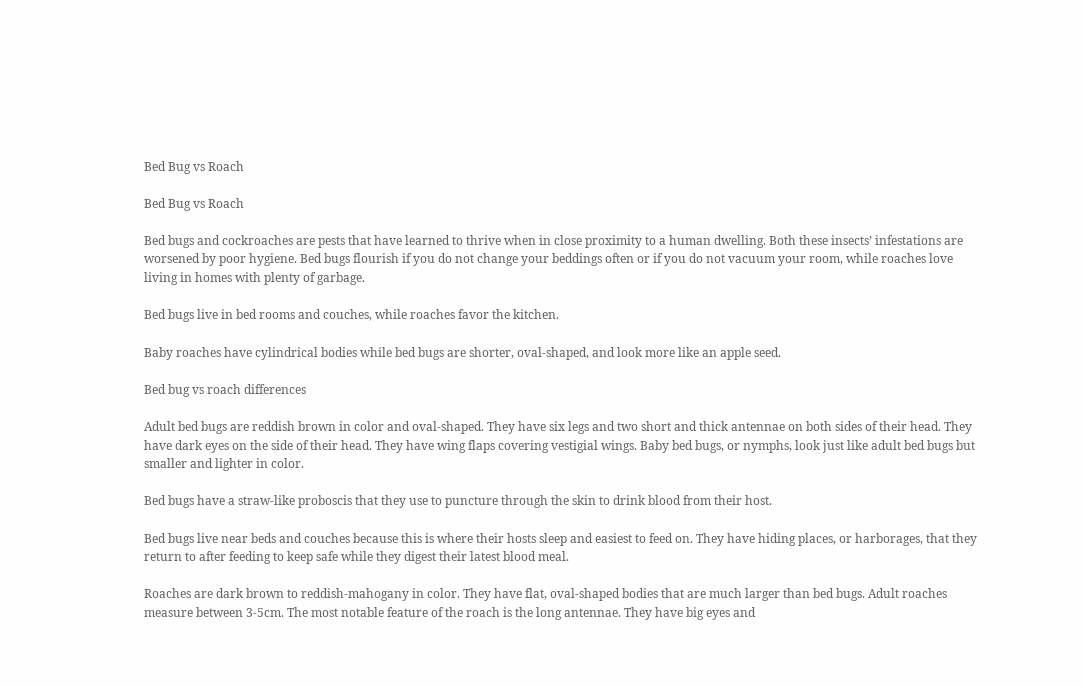Bed Bug vs Roach

Bed Bug vs Roach

Bed bugs and cockroaches are pests that have learned to thrive when in close proximity to a human dwelling. Both these insects’ infestations are worsened by poor hygiene. Bed bugs flourish if you do not change your beddings often or if you do not vacuum your room, while roaches love living in homes with plenty of garbage.

Bed bugs live in bed rooms and couches, while roaches favor the kitchen.

Baby roaches have cylindrical bodies while bed bugs are shorter, oval-shaped, and look more like an apple seed.

Bed bug vs roach differences

Adult bed bugs are reddish brown in color and oval-shaped. They have six legs and two short and thick antennae on both sides of their head. They have dark eyes on the side of their head. They have wing flaps covering vestigial wings. Baby bed bugs, or nymphs, look just like adult bed bugs but smaller and lighter in color.

Bed bugs have a straw-like proboscis that they use to puncture through the skin to drink blood from their host.

Bed bugs live near beds and couches because this is where their hosts sleep and easiest to feed on. They have hiding places, or harborages, that they return to after feeding to keep safe while they digest their latest blood meal.

Roaches are dark brown to reddish-mahogany in color. They have flat, oval-shaped bodies that are much larger than bed bugs. Adult roaches measure between 3-5cm. The most notable feature of the roach is the long antennae. They have big eyes and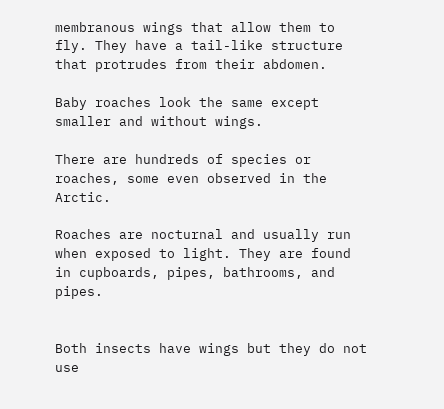membranous wings that allow them to fly. They have a tail-like structure that protrudes from their abdomen.

Baby roaches look the same except smaller and without wings.

There are hundreds of species or roaches, some even observed in the Arctic.

Roaches are nocturnal and usually run when exposed to light. They are found in cupboards, pipes, bathrooms, and pipes.


Both insects have wings but they do not use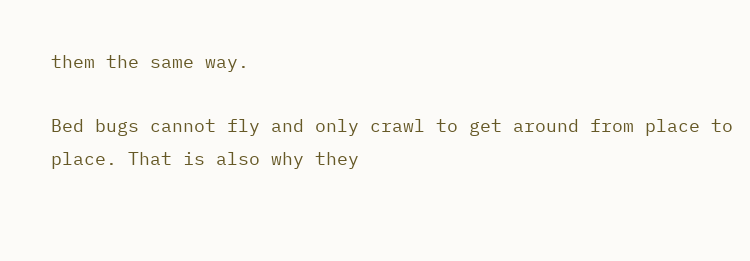them the same way.

Bed bugs cannot fly and only crawl to get around from place to place. That is also why they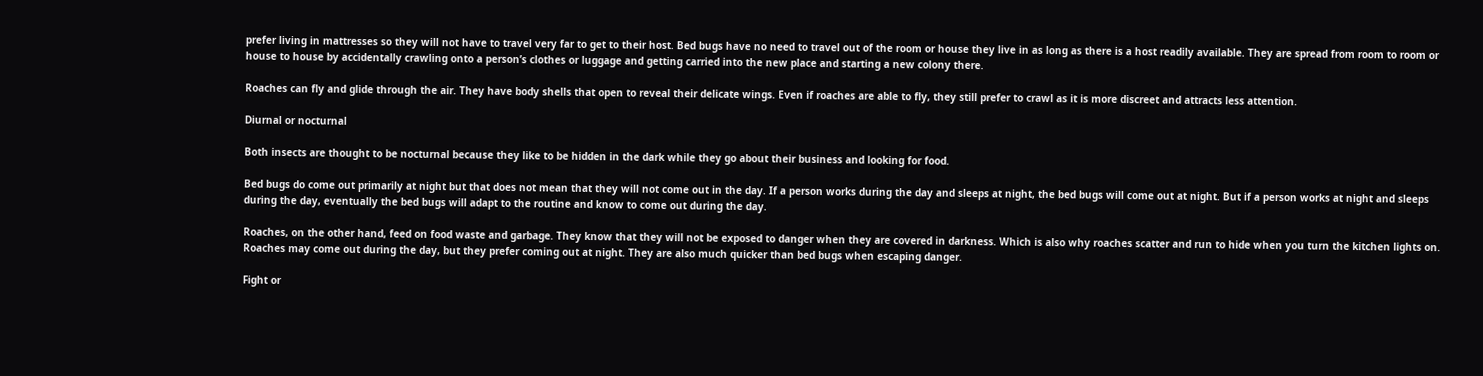prefer living in mattresses so they will not have to travel very far to get to their host. Bed bugs have no need to travel out of the room or house they live in as long as there is a host readily available. They are spread from room to room or house to house by accidentally crawling onto a person’s clothes or luggage and getting carried into the new place and starting a new colony there.

Roaches can fly and glide through the air. They have body shells that open to reveal their delicate wings. Even if roaches are able to fly, they still prefer to crawl as it is more discreet and attracts less attention.

Diurnal or nocturnal

Both insects are thought to be nocturnal because they like to be hidden in the dark while they go about their business and looking for food.

Bed bugs do come out primarily at night but that does not mean that they will not come out in the day. If a person works during the day and sleeps at night, the bed bugs will come out at night. But if a person works at night and sleeps during the day, eventually the bed bugs will adapt to the routine and know to come out during the day.

Roaches, on the other hand, feed on food waste and garbage. They know that they will not be exposed to danger when they are covered in darkness. Which is also why roaches scatter and run to hide when you turn the kitchen lights on. Roaches may come out during the day, but they prefer coming out at night. They are also much quicker than bed bugs when escaping danger.

Fight or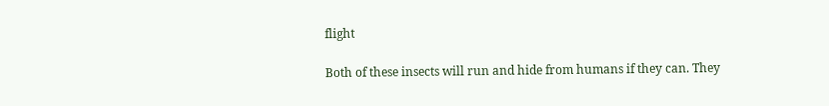flight

Both of these insects will run and hide from humans if they can. They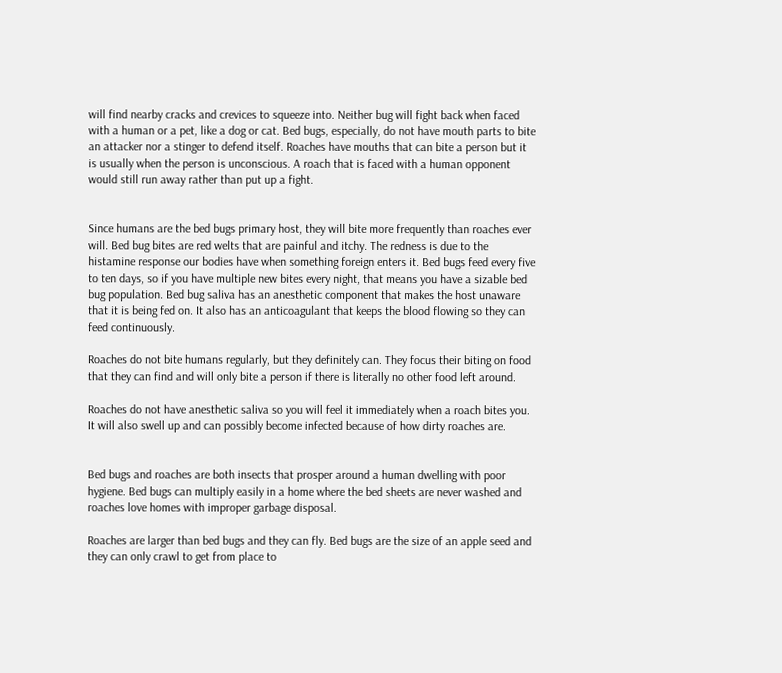will find nearby cracks and crevices to squeeze into. Neither bug will fight back when faced with a human or a pet, like a dog or cat. Bed bugs, especially, do not have mouth parts to bite an attacker nor a stinger to defend itself. Roaches have mouths that can bite a person but it is usually when the person is unconscious. A roach that is faced with a human opponent would still run away rather than put up a fight.


Since humans are the bed bugs primary host, they will bite more frequently than roaches ever will. Bed bug bites are red welts that are painful and itchy. The redness is due to the histamine response our bodies have when something foreign enters it. Bed bugs feed every five to ten days, so if you have multiple new bites every night, that means you have a sizable bed bug population. Bed bug saliva has an anesthetic component that makes the host unaware that it is being fed on. It also has an anticoagulant that keeps the blood flowing so they can feed continuously.

Roaches do not bite humans regularly, but they definitely can. They focus their biting on food that they can find and will only bite a person if there is literally no other food left around.

Roaches do not have anesthetic saliva so you will feel it immediately when a roach bites you. It will also swell up and can possibly become infected because of how dirty roaches are.


Bed bugs and roaches are both insects that prosper around a human dwelling with poor hygiene. Bed bugs can multiply easily in a home where the bed sheets are never washed and roaches love homes with improper garbage disposal.

Roaches are larger than bed bugs and they can fly. Bed bugs are the size of an apple seed and they can only crawl to get from place to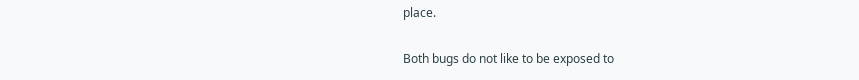place.

Both bugs do not like to be exposed to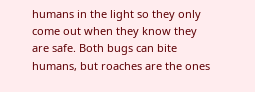humans in the light so they only come out when they know they are safe. Both bugs can bite humans, but roaches are the ones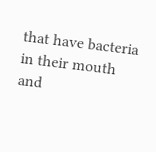that have bacteria in their mouth and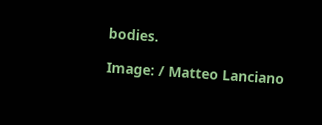bodies.

Image: / Matteo Lanciano